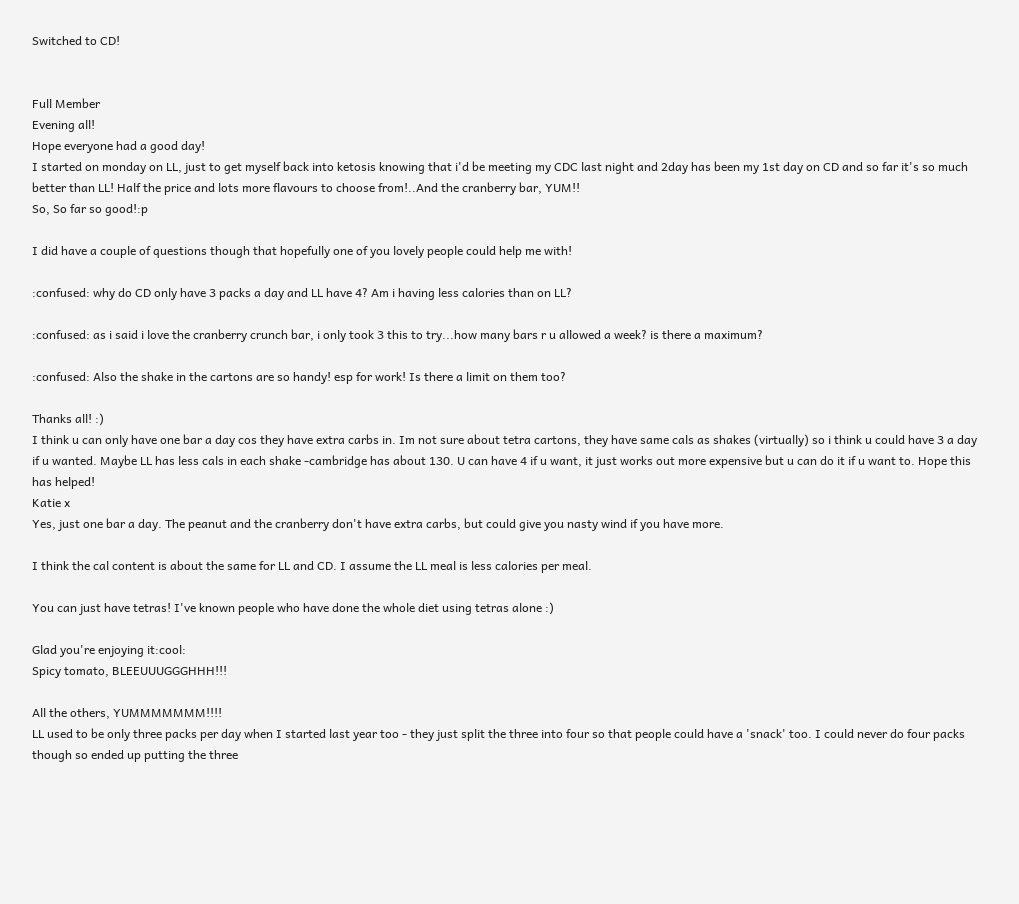Switched to CD!


Full Member
Evening all!
Hope everyone had a good day!
I started on monday on LL, just to get myself back into ketosis knowing that i'd be meeting my CDC last night and 2day has been my 1st day on CD and so far it's so much better than LL! Half the price and lots more flavours to choose from!..And the cranberry bar, YUM!!
So, So far so good!:p

I did have a couple of questions though that hopefully one of you lovely people could help me with!

:confused: why do CD only have 3 packs a day and LL have 4? Am i having less calories than on LL?

:confused: as i said i love the cranberry crunch bar, i only took 3 this to try...how many bars r u allowed a week? is there a maximum?

:confused: Also the shake in the cartons are so handy! esp for work! Is there a limit on them too?

Thanks all! :)
I think u can only have one bar a day cos they have extra carbs in. Im not sure about tetra cartons, they have same cals as shakes (virtually) so i think u could have 3 a day if u wanted. Maybe LL has less cals in each shake -cambridge has about 130. U can have 4 if u want, it just works out more expensive but u can do it if u want to. Hope this has helped!
Katie x
Yes, just one bar a day. The peanut and the cranberry don't have extra carbs, but could give you nasty wind if you have more.

I think the cal content is about the same for LL and CD. I assume the LL meal is less calories per meal.

You can just have tetras! I've known people who have done the whole diet using tetras alone :)

Glad you're enjoying it:cool:
Spicy tomato, BLEEUUUGGGHHH!!!

All the others, YUMMMMMMM!!!!
LL used to be only three packs per day when I started last year too - they just split the three into four so that people could have a 'snack' too. I could never do four packs though so ended up putting the three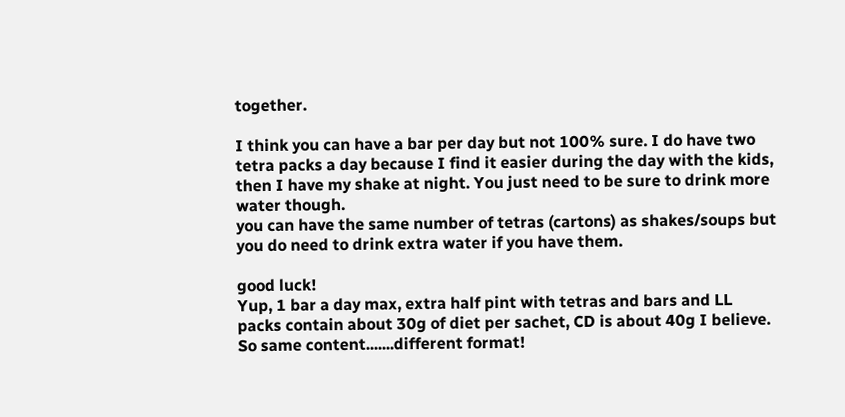together.

I think you can have a bar per day but not 100% sure. I do have two tetra packs a day because I find it easier during the day with the kids, then I have my shake at night. You just need to be sure to drink more water though.
you can have the same number of tetras (cartons) as shakes/soups but you do need to drink extra water if you have them.

good luck!
Yup, 1 bar a day max, extra half pint with tetras and bars and LL packs contain about 30g of diet per sachet, CD is about 40g I believe. So same content.......different format!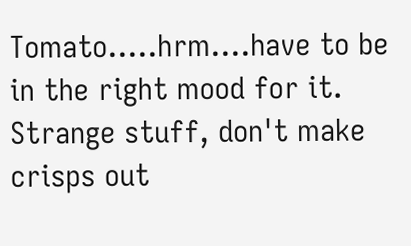Tomato.....hrm....have to be in the right mood for it. Strange stuff, don't make crisps out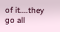of it....they go all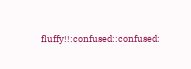fluffy!!:confused::confused: